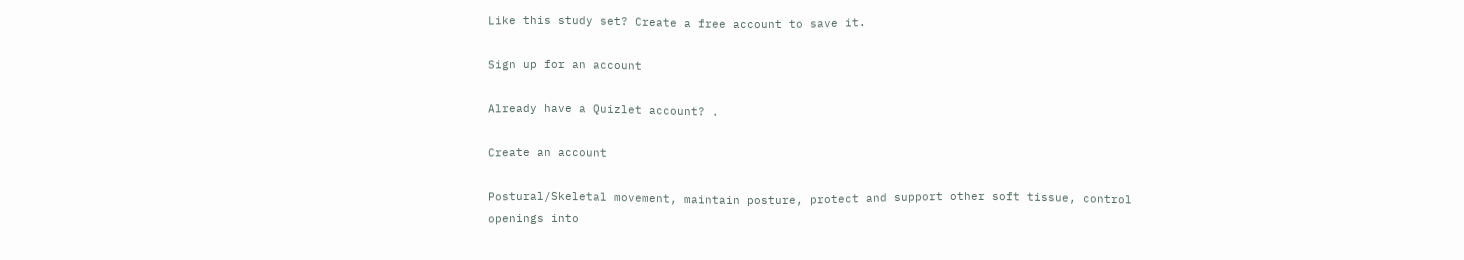Like this study set? Create a free account to save it.

Sign up for an account

Already have a Quizlet account? .

Create an account

Postural/Skeletal movement, maintain posture, protect and support other soft tissue, control openings into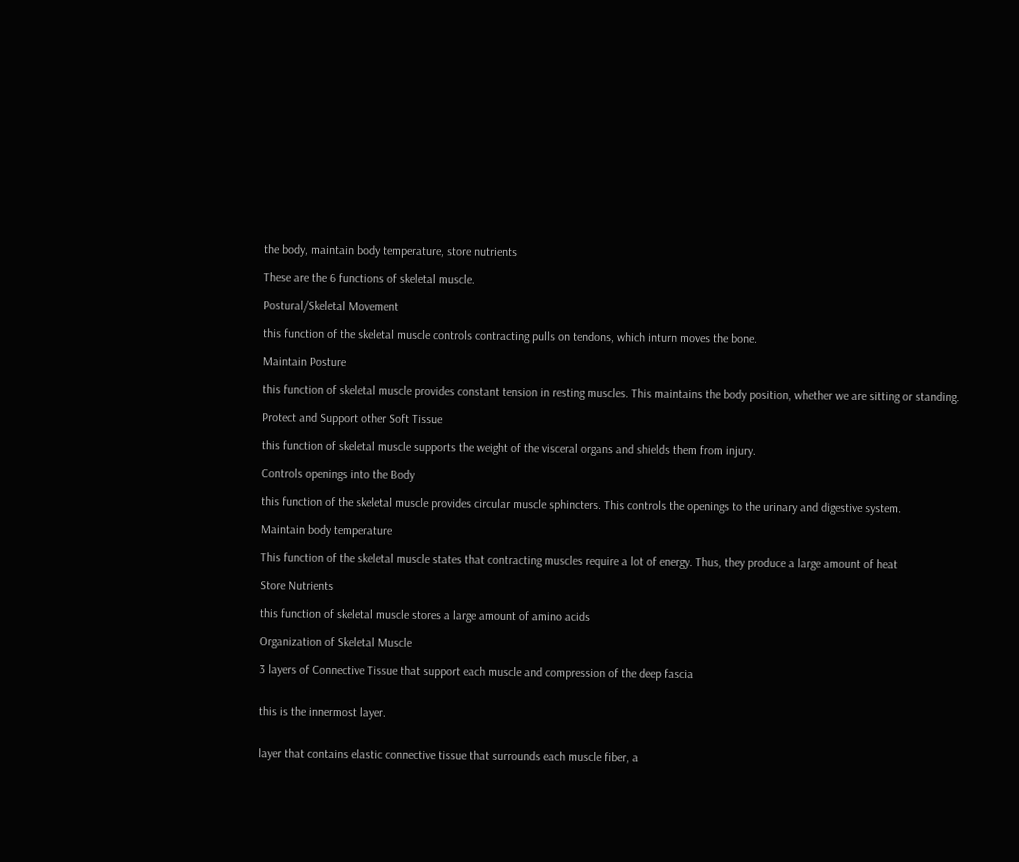the body, maintain body temperature, store nutrients

These are the 6 functions of skeletal muscle.

Postural/Skeletal Movement

this function of the skeletal muscle controls contracting pulls on tendons, which inturn moves the bone.

Maintain Posture

this function of skeletal muscle provides constant tension in resting muscles. This maintains the body position, whether we are sitting or standing.

Protect and Support other Soft Tissue

this function of skeletal muscle supports the weight of the visceral organs and shields them from injury.

Controls openings into the Body

this function of the skeletal muscle provides circular muscle sphincters. This controls the openings to the urinary and digestive system.

Maintain body temperature

This function of the skeletal muscle states that contracting muscles require a lot of energy. Thus, they produce a large amount of heat

Store Nutrients

this function of skeletal muscle stores a large amount of amino acids

Organization of Skeletal Muscle

3 layers of Connective Tissue that support each muscle and compression of the deep fascia


this is the innermost layer.


layer that contains elastic connective tissue that surrounds each muscle fiber, a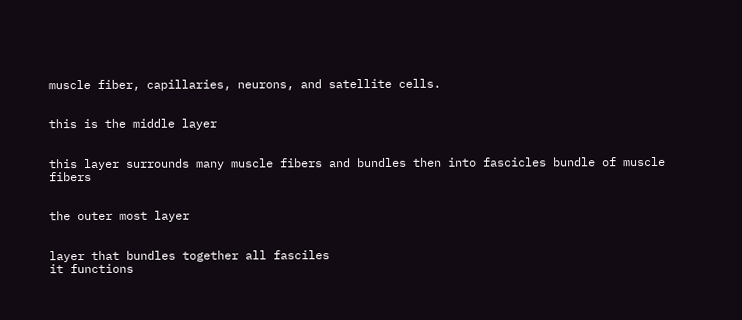muscle fiber, capillaries, neurons, and satellite cells.


this is the middle layer


this layer surrounds many muscle fibers and bundles then into fascicles bundle of muscle fibers


the outer most layer


layer that bundles together all fasciles
it functions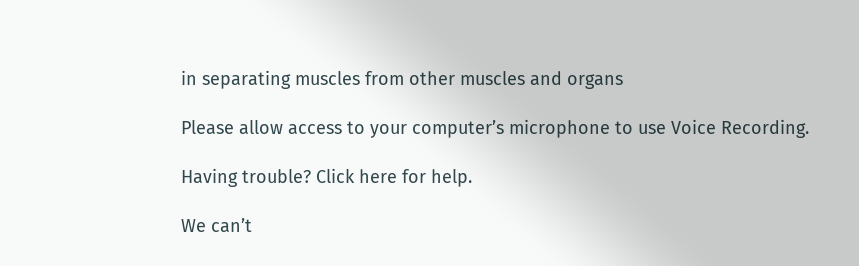in separating muscles from other muscles and organs

Please allow access to your computer’s microphone to use Voice Recording.

Having trouble? Click here for help.

We can’t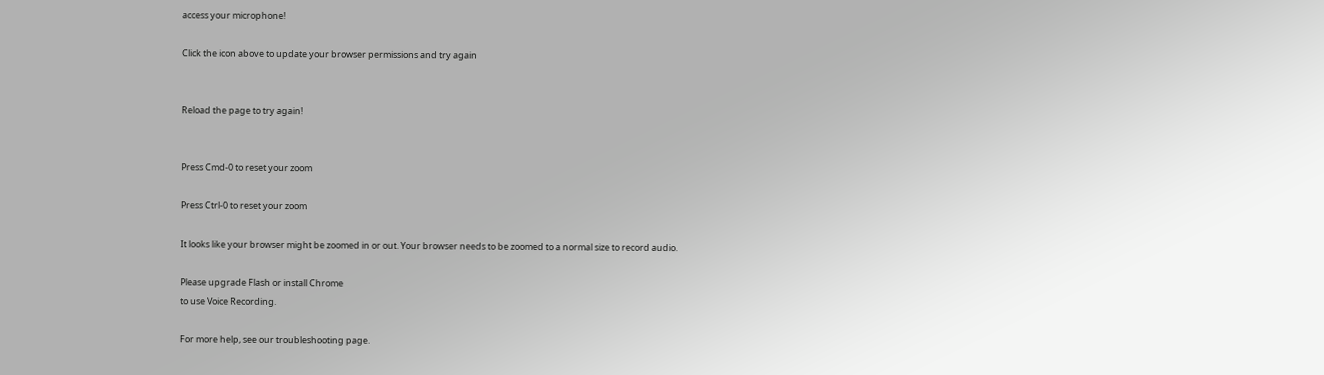access your microphone!

Click the icon above to update your browser permissions and try again


Reload the page to try again!


Press Cmd-0 to reset your zoom

Press Ctrl-0 to reset your zoom

It looks like your browser might be zoomed in or out. Your browser needs to be zoomed to a normal size to record audio.

Please upgrade Flash or install Chrome
to use Voice Recording.

For more help, see our troubleshooting page.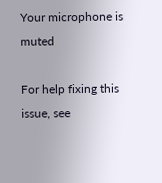Your microphone is muted

For help fixing this issue, see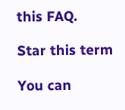this FAQ.

Star this term

You can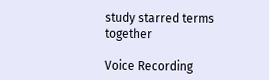study starred terms together

Voice Recording